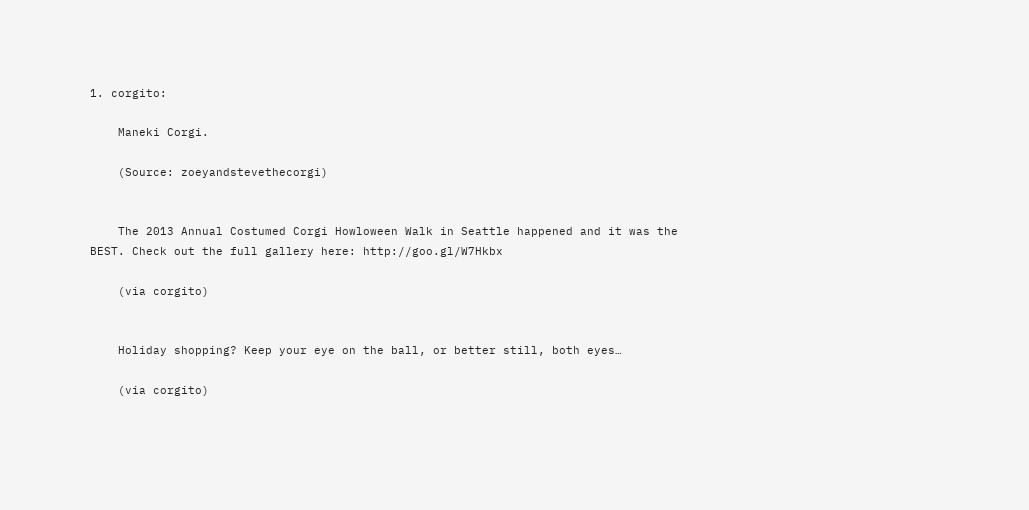1. corgito:

    Maneki Corgi.

    (Source: zoeyandstevethecorgi)


    The 2013 Annual Costumed Corgi Howloween Walk in Seattle happened and it was the BEST. Check out the full gallery here: http://goo.gl/W7Hkbx

    (via corgito)


    Holiday shopping? Keep your eye on the ball, or better still, both eyes…

    (via corgito)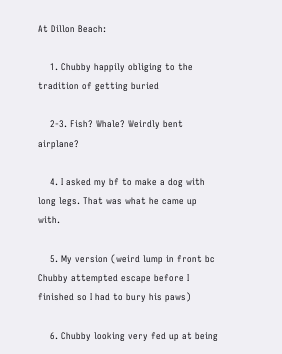At Dillon Beach:

    1. Chubby happily obliging to the tradition of getting buried

    2-3. Fish? Whale? Weirdly bent airplane?

    4. I asked my bf to make a dog with long legs. That was what he came up with.

    5. My version (weird lump in front bc Chubby attempted escape before I finished so I had to bury his paws)

    6. Chubby looking very fed up at being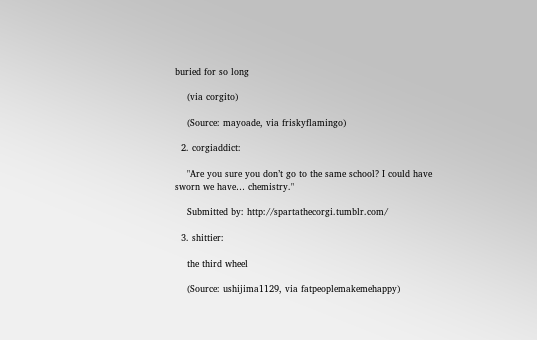buried for so long

    (via corgito)

    (Source: mayoade, via friskyflamingo)

  2. corgiaddict:

    "Are you sure you don’t go to the same school? I could have sworn we have… chemistry."

    Submitted by: http://spartathecorgi.tumblr.com/

  3. shittier:

    the third wheel

    (Source: ushijima1129, via fatpeoplemakemehappy)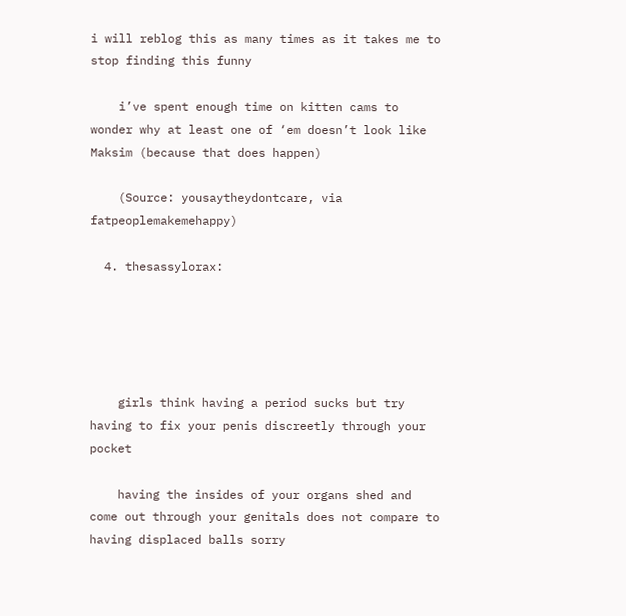i will reblog this as many times as it takes me to stop finding this funny

    i’ve spent enough time on kitten cams to wonder why at least one of ‘em doesn’t look like Maksim (because that does happen)

    (Source: yousaytheydontcare, via fatpeoplemakemehappy)

  4. thesassylorax:





    girls think having a period sucks but try having to fix your penis discreetly through your pocket

    having the insides of your organs shed and come out through your genitals does not compare to having displaced balls sorry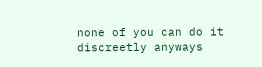none of you can do it discreetly anyways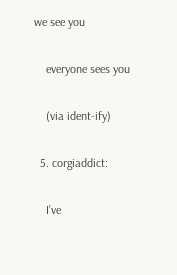we see you

    everyone sees you

    (via ident-ify)

  5. corgiaddict:

    I’ve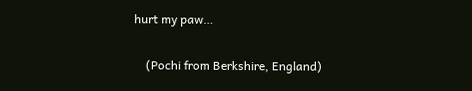hurt my paw…

    (Pochi from Berkshire, England)